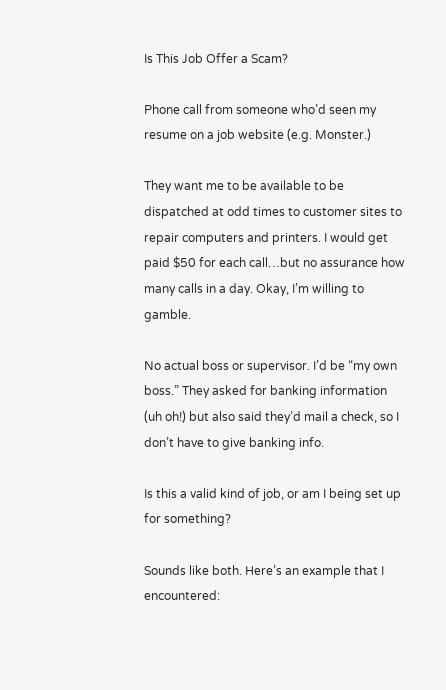Is This Job Offer a Scam?

Phone call from someone who’d seen my resume on a job website (e.g. Monster.)

They want me to be available to be dispatched at odd times to customer sites to repair computers and printers. I would get paid $50 for each call…but no assurance how many calls in a day. Okay, I’m willing to gamble.

No actual boss or supervisor. I’d be “my own boss.” They asked for banking information (uh oh!) but also said they’d mail a check, so I don’t have to give banking info.

Is this a valid kind of job, or am I being set up for something?

Sounds like both. Here’s an example that I encountered: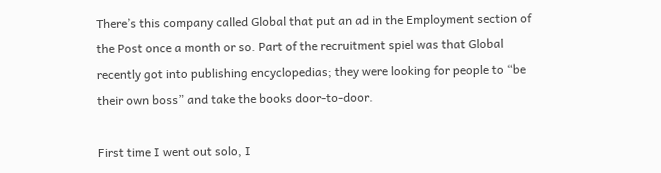There’s this company called Global that put an ad in the Employment section of the Post once a month or so. Part of the recruitment spiel was that Global recently got into publishing encyclopedias; they were looking for people to “be their own boss” and take the books door-to-door.

First time I went out solo, I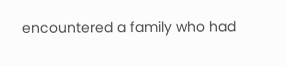encountered a family who had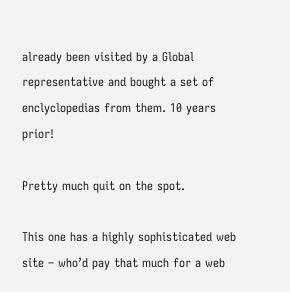already been visited by a Global representative and bought a set of enclyclopedias from them. 10 years prior!

Pretty much quit on the spot.

This one has a highly sophisticated web site – who’d pay that much for a web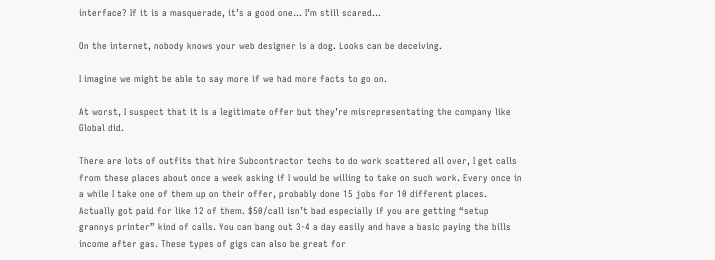interface? If it is a masquerade, it’s a good one… I’m still scared…

On the internet, nobody knows your web designer is a dog. Looks can be deceiving.

I imagine we might be able to say more if we had more facts to go on.

At worst, I suspect that it is a legitimate offer but they’re misrepresentating the company like Global did.

There are lots of outfits that hire Subcontractor techs to do work scattered all over, I get calls from these places about once a week asking if I would be willing to take on such work. Every once in a while I take one of them up on their offer, probably done 15 jobs for 10 different places. Actually got paid for like 12 of them. $50/call isn’t bad especially if you are getting “setup grannys printer” kind of calls. You can bang out 3-4 a day easily and have a basic paying the bills income after gas. These types of gigs can also be great for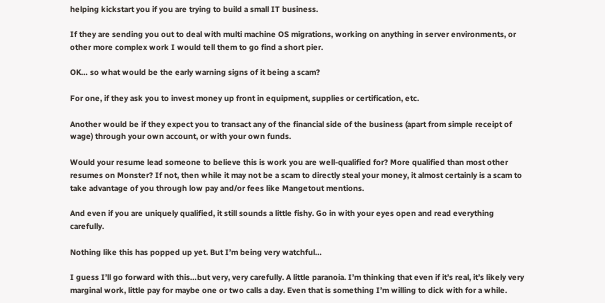helping kickstart you if you are trying to build a small IT business.

If they are sending you out to deal with multi machine OS migrations, working on anything in server environments, or other more complex work I would tell them to go find a short pier.

OK… so what would be the early warning signs of it being a scam?

For one, if they ask you to invest money up front in equipment, supplies or certification, etc.

Another would be if they expect you to transact any of the financial side of the business (apart from simple receipt of wage) through your own account, or with your own funds.

Would your resume lead someone to believe this is work you are well-qualified for? More qualified than most other resumes on Monster? If not, then while it may not be a scam to directly steal your money, it almost certainly is a scam to take advantage of you through low pay and/or fees like Mangetout mentions.

And even if you are uniquely qualified, it still sounds a little fishy. Go in with your eyes open and read everything carefully.

Nothing like this has popped up yet. But I’m being very watchful…

I guess I’ll go forward with this…but very, very carefully. A little paranoia. I’m thinking that even if it’s real, it’s likely very marginal work, little pay for maybe one or two calls a day. Even that is something I’m willing to dick with for a while.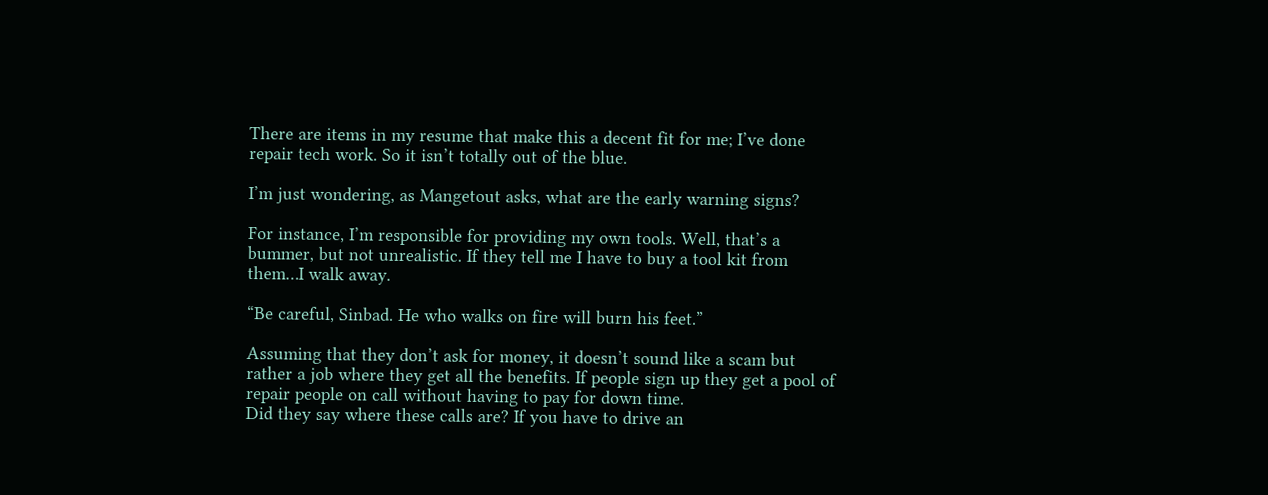There are items in my resume that make this a decent fit for me; I’ve done repair tech work. So it isn’t totally out of the blue.

I’m just wondering, as Mangetout asks, what are the early warning signs?

For instance, I’m responsible for providing my own tools. Well, that’s a bummer, but not unrealistic. If they tell me I have to buy a tool kit from them…I walk away.

“Be careful, Sinbad. He who walks on fire will burn his feet.”

Assuming that they don’t ask for money, it doesn’t sound like a scam but rather a job where they get all the benefits. If people sign up they get a pool of repair people on call without having to pay for down time.
Did they say where these calls are? If you have to drive an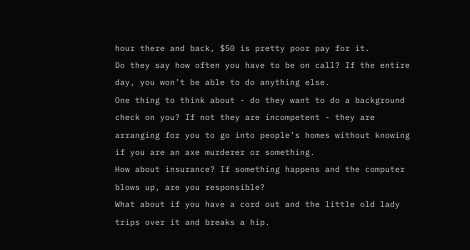hour there and back, $50 is pretty poor pay for it.
Do they say how often you have to be on call? If the entire day, you won’t be able to do anything else.
One thing to think about - do they want to do a background check on you? If not they are incompetent - they are arranging for you to go into people’s homes without knowing if you are an axe murderer or something.
How about insurance? If something happens and the computer blows up, are you responsible?
What about if you have a cord out and the little old lady trips over it and breaks a hip.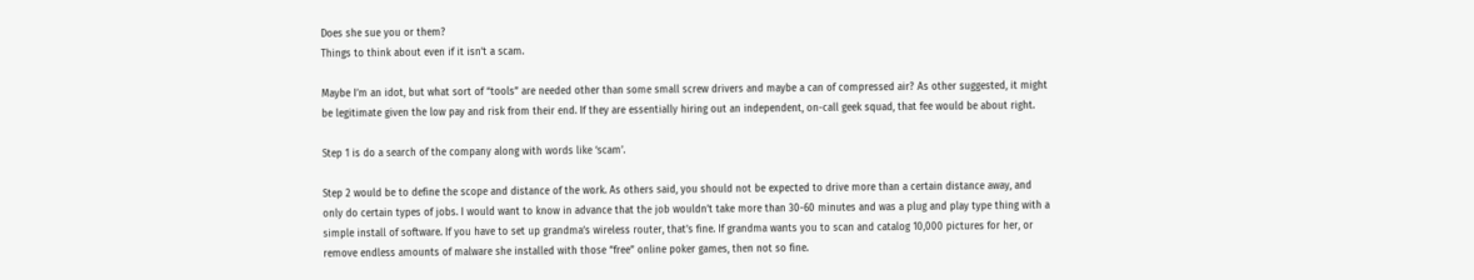Does she sue you or them?
Things to think about even if it isn’t a scam.

Maybe I’m an idot, but what sort of “tools” are needed other than some small screw drivers and maybe a can of compressed air? As other suggested, it might be legitimate given the low pay and risk from their end. If they are essentially hiring out an independent, on-call geek squad, that fee would be about right.

Step 1 is do a search of the company along with words like ‘scam’.

Step 2 would be to define the scope and distance of the work. As others said, you should not be expected to drive more than a certain distance away, and only do certain types of jobs. I would want to know in advance that the job wouldn’t take more than 30-60 minutes and was a plug and play type thing with a simple install of software. If you have to set up grandma’s wireless router, that’s fine. If grandma wants you to scan and catalog 10,000 pictures for her, or remove endless amounts of malware she installed with those “free” online poker games, then not so fine.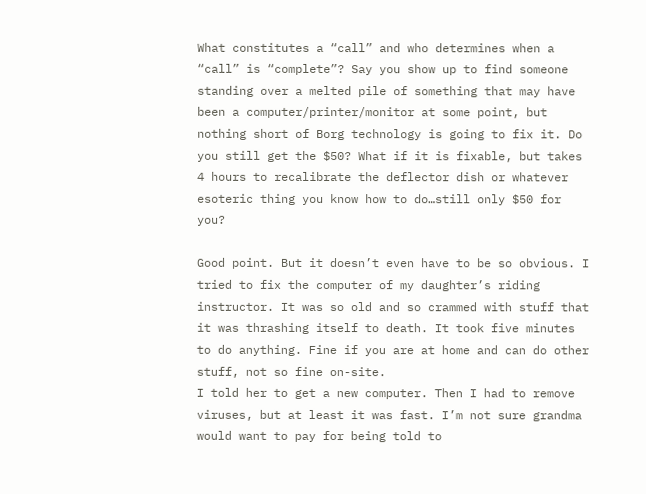What constitutes a “call” and who determines when a “call” is “complete”? Say you show up to find someone standing over a melted pile of something that may have been a computer/printer/monitor at some point, but nothing short of Borg technology is going to fix it. Do you still get the $50? What if it is fixable, but takes 4 hours to recalibrate the deflector dish or whatever esoteric thing you know how to do…still only $50 for you?

Good point. But it doesn’t even have to be so obvious. I tried to fix the computer of my daughter’s riding instructor. It was so old and so crammed with stuff that it was thrashing itself to death. It took five minutes to do anything. Fine if you are at home and can do other stuff, not so fine on-site.
I told her to get a new computer. Then I had to remove viruses, but at least it was fast. I’m not sure grandma would want to pay for being told to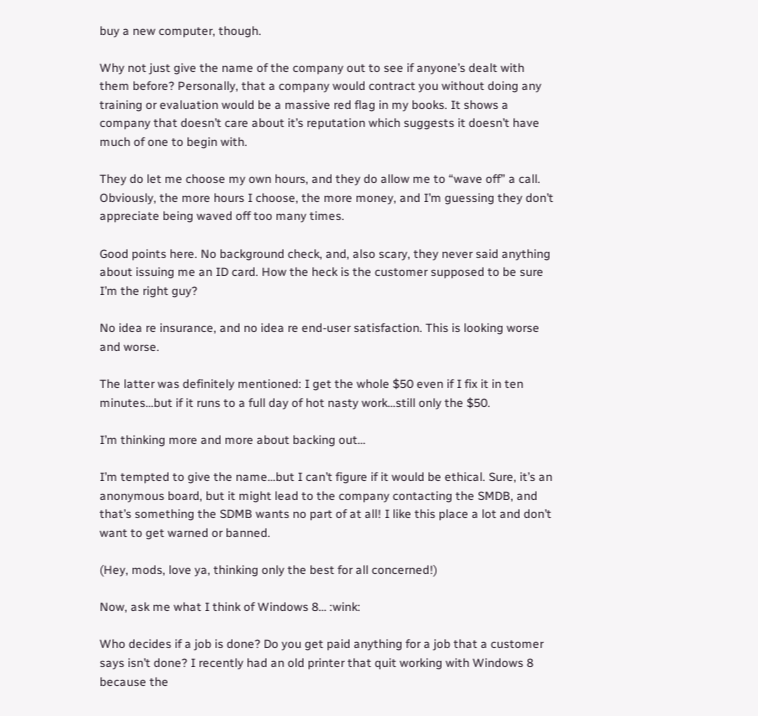buy a new computer, though.

Why not just give the name of the company out to see if anyone’s dealt with them before? Personally, that a company would contract you without doing any training or evaluation would be a massive red flag in my books. It shows a company that doesn’t care about it’s reputation which suggests it doesn’t have much of one to begin with.

They do let me choose my own hours, and they do allow me to “wave off” a call. Obviously, the more hours I choose, the more money, and I’m guessing they don’t appreciate being waved off too many times.

Good points here. No background check, and, also scary, they never said anything about issuing me an ID card. How the heck is the customer supposed to be sure I’m the right guy?

No idea re insurance, and no idea re end-user satisfaction. This is looking worse and worse.

The latter was definitely mentioned: I get the whole $50 even if I fix it in ten minutes…but if it runs to a full day of hot nasty work…still only the $50.

I’m thinking more and more about backing out…

I’m tempted to give the name…but I can’t figure if it would be ethical. Sure, it’s an anonymous board, but it might lead to the company contacting the SMDB, and that’s something the SDMB wants no part of at all! I like this place a lot and don’t want to get warned or banned.

(Hey, mods, love ya, thinking only the best for all concerned!)

Now, ask me what I think of Windows 8… :wink:

Who decides if a job is done? Do you get paid anything for a job that a customer says isn’t done? I recently had an old printer that quit working with Windows 8 because the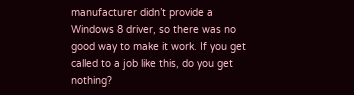manufacturer didn’t provide a Windows 8 driver, so there was no good way to make it work. If you get called to a job like this, do you get nothing?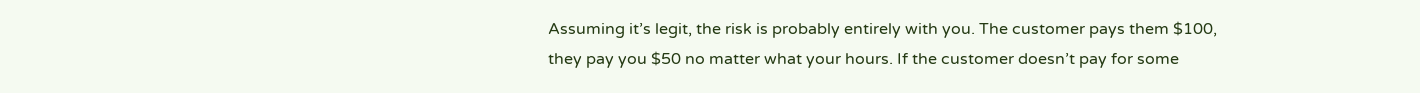Assuming it’s legit, the risk is probably entirely with you. The customer pays them $100, they pay you $50 no matter what your hours. If the customer doesn’t pay for some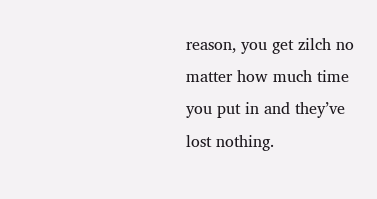reason, you get zilch no matter how much time you put in and they’ve lost nothing.